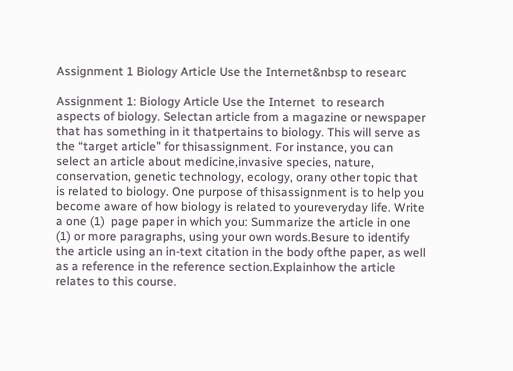Assignment 1 Biology Article Use the Internet&nbsp to researc

Assignment 1: Biology Article Use the Internet  to research aspects of biology. Selectan article from a magazine or newspaper that has something in it thatpertains to biology. This will serve as the “target article” for thisassignment. For instance, you can select an article about medicine,invasive species, nature, conservation, genetic technology, ecology, orany other topic that is related to biology. One purpose of thisassignment is to help you become aware of how biology is related to youreveryday life. Write a one (1)  page paper in which you: Summarize the article in one (1) or more paragraphs, using your own words.Besure to identify the article using an in-text citation in the body ofthe paper, as well as a reference in the reference section.Explainhow the article relates to this course.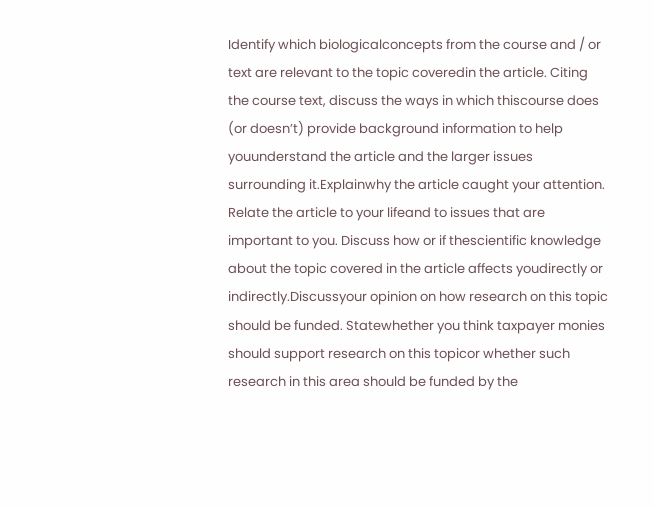Identify which biologicalconcepts from the course and / or text are relevant to the topic coveredin the article. Citing the course text, discuss the ways in which thiscourse does (or doesn’t) provide background information to help youunderstand the article and the larger issues surrounding it.Explainwhy the article caught your attention. Relate the article to your lifeand to issues that are important to you. Discuss how or if thescientific knowledge about the topic covered in the article affects youdirectly or indirectly.Discussyour opinion on how research on this topic should be funded. Statewhether you think taxpayer monies should support research on this topicor whether such research in this area should be funded by the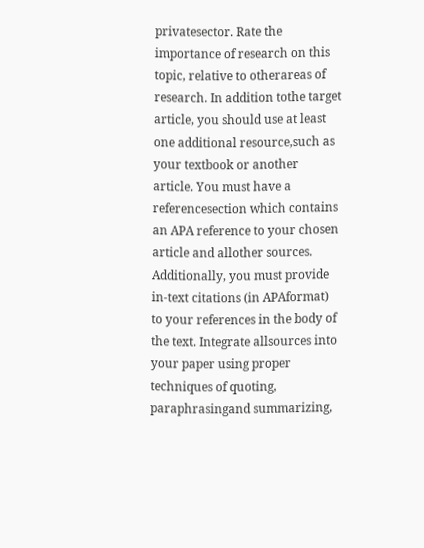privatesector. Rate the importance of research on this topic, relative to otherareas of research. In addition tothe target article, you should use at least one additional resource,such as your textbook or another article. You must have a referencesection which contains an APA reference to your chosen article and allother sources. Additionally, you must provide in-text citations (in APAformat) to your references in the body of the text. Integrate allsources into your paper using proper techniques of quoting, paraphrasingand summarizing,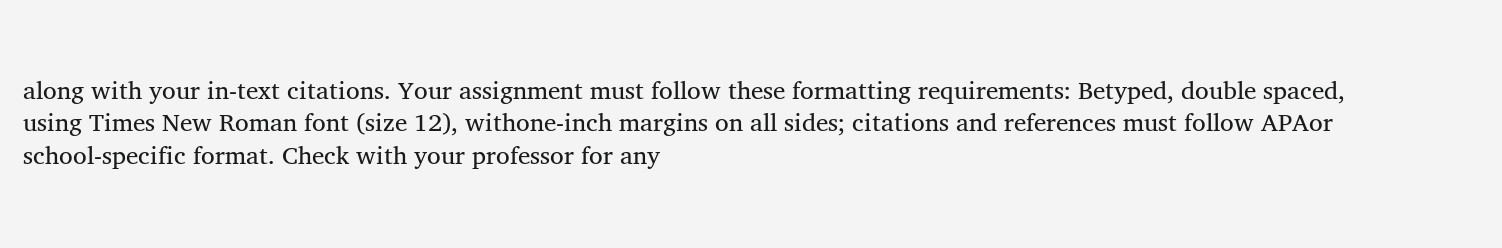along with your in-text citations. Your assignment must follow these formatting requirements: Betyped, double spaced, using Times New Roman font (size 12), withone-inch margins on all sides; citations and references must follow APAor school-specific format. Check with your professor for any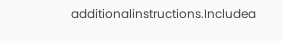additionalinstructions.Includea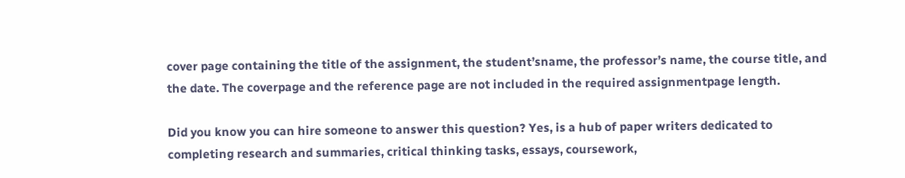cover page containing the title of the assignment, the student’sname, the professor’s name, the course title, and the date. The coverpage and the reference page are not included in the required assignmentpage length.

Did you know you can hire someone to answer this question? Yes, is a hub of paper writers dedicated to completing research and summaries, critical thinking tasks, essays, coursework,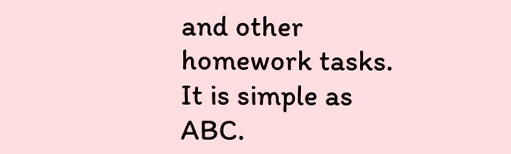and other homework tasks. It is simple as ABC.